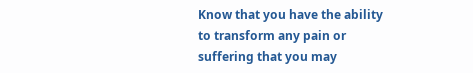Know that you have the ability to transform any pain or suffering that you may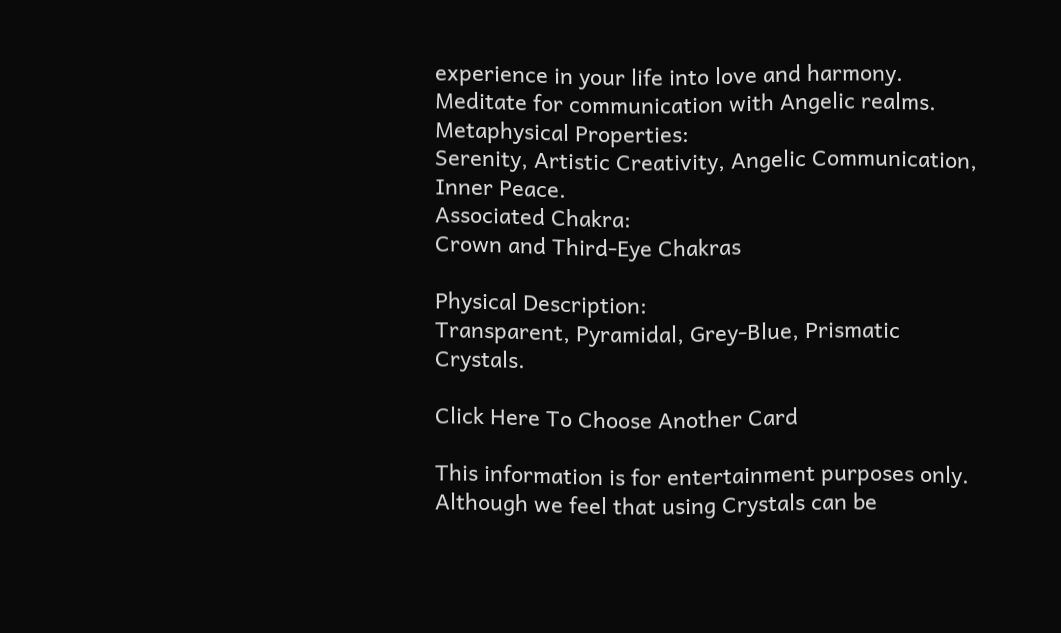experience in your life into love and harmony. Meditate for communication with Angelic realms.
Metaphysical Properties:
Serenity, Artistic Creativity, Angelic Communication, Inner Peace.
Associated Chakra:
Crown and Third-Eye Chakras

Physical Description:
Transparent, Pyramidal, Grey-Blue, Prismatic Crystals.

Click Here To Choose Another Card

This information is for entertainment purposes only.
Although we feel that using Crystals can be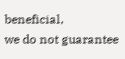beneficial,
we do not guarantee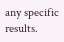any specific results.